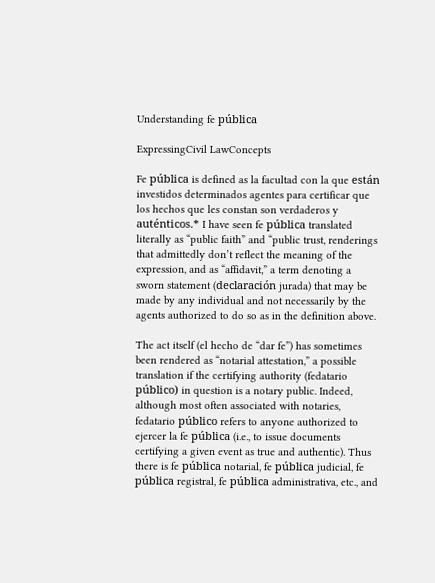Understanding fe pública

ExpressingCivil LawConcepts

Fe pública is defined as la facultad con la que están investidos determinados agentes para certificar que los hechos que les constan son verdaderos y auténticos.* I have seen fe pública translated literally as “public faith” and “public trust, renderings that admittedly don’t reflect the meaning of the expression, and as “affidavit,” a term denoting a sworn statement (declaración jurada) that may be made by any individual and not necessarily by the agents authorized to do so as in the definition above.

The act itself (el hecho de “dar fe”) has sometimes been rendered as “notarial attestation,” a possible translation if the certifying authority (fedatario público) in question is a notary public. Indeed, although most often associated with notaries, fedatario público refers to anyone authorized to ejercer la fe pública (i.e., to issue documents certifying a given event as true and authentic). Thus there is fe pública notarial, fe pública judicial, fe pública registral, fe pública administrativa, etc., and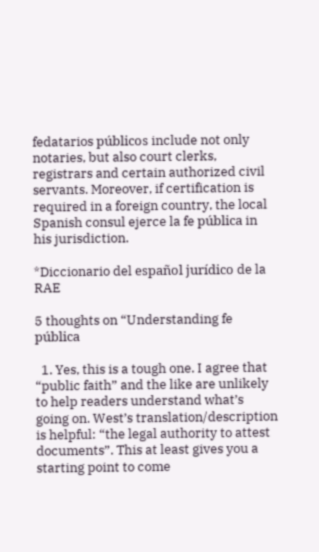fedatarios públicos include not only notaries, but also court clerks, registrars and certain authorized civil servants. Moreover, if certification is required in a foreign country, the local Spanish consul ejerce la fe pública in his jurisdiction.

*Diccionario del español jurídico de la RAE

5 thoughts on “Understanding fe pública

  1. Yes, this is a tough one. I agree that “public faith” and the like are unlikely to help readers understand what’s going on. West’s translation/description is helpful: “the legal authority to attest documents”. This at least gives you a starting point to come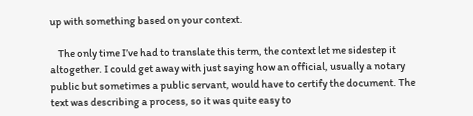up with something based on your context.

    The only time I’ve had to translate this term, the context let me sidestep it altogether. I could get away with just saying how an official, usually a notary public but sometimes a public servant, would have to certify the document. The text was describing a process, so it was quite easy to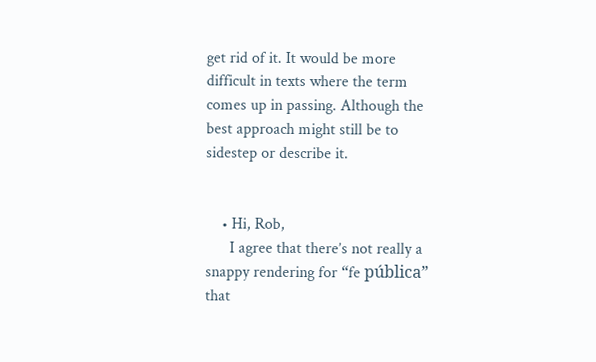get rid of it. It would be more difficult in texts where the term comes up in passing. Although the best approach might still be to sidestep or describe it.


    • Hi, Rob,
      I agree that there’s not really a snappy rendering for “fe pública” that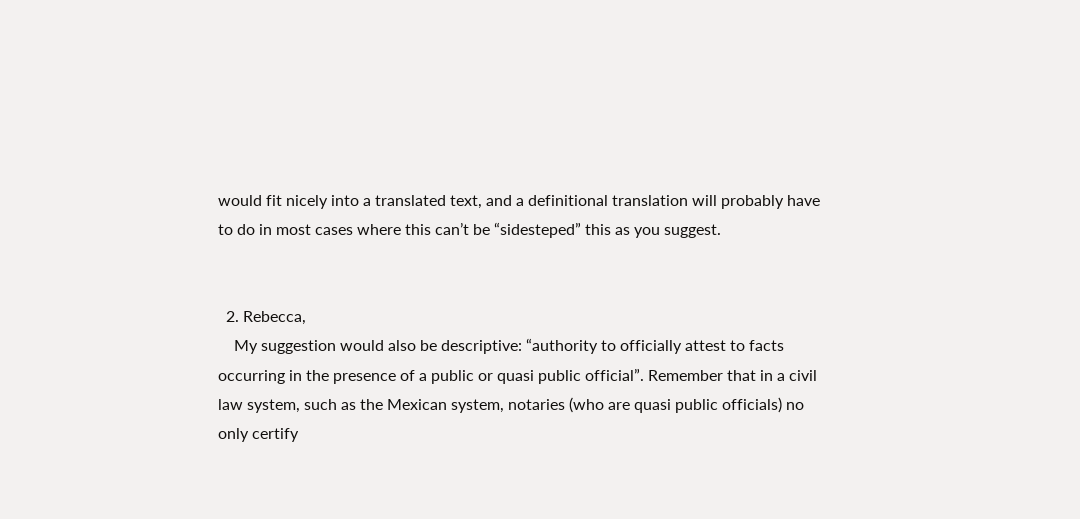would fit nicely into a translated text, and a definitional translation will probably have to do in most cases where this can’t be “sidesteped” this as you suggest.


  2. Rebecca,
    My suggestion would also be descriptive: “authority to officially attest to facts occurring in the presence of a public or quasi public official”. Remember that in a civil law system, such as the Mexican system, notaries (who are quasi public officials) no only certify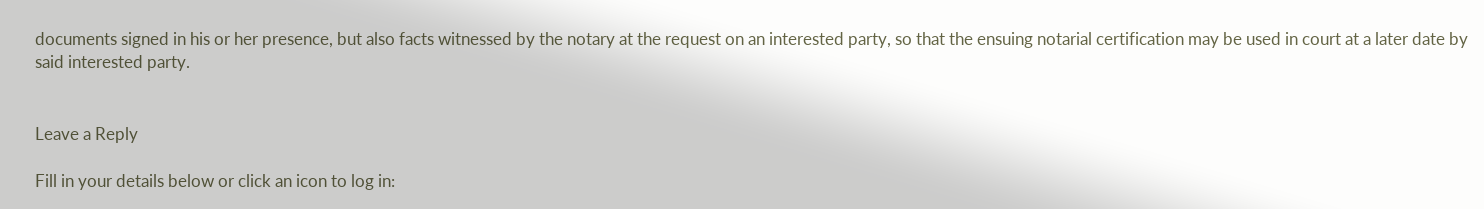documents signed in his or her presence, but also facts witnessed by the notary at the request on an interested party, so that the ensuing notarial certification may be used in court at a later date by said interested party.


Leave a Reply

Fill in your details below or click an icon to log in: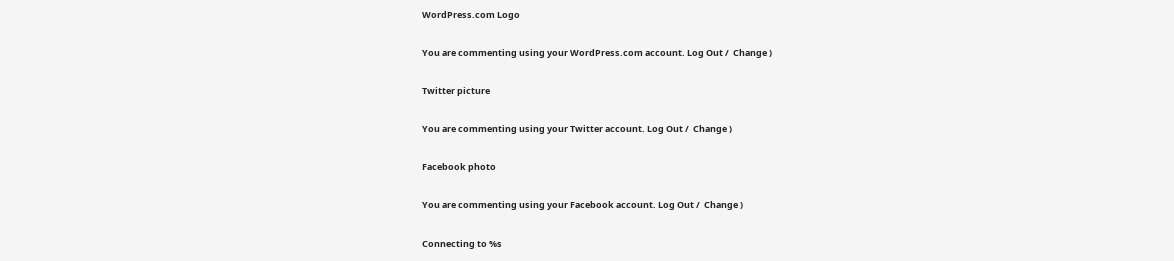WordPress.com Logo

You are commenting using your WordPress.com account. Log Out /  Change )

Twitter picture

You are commenting using your Twitter account. Log Out /  Change )

Facebook photo

You are commenting using your Facebook account. Log Out /  Change )

Connecting to %s